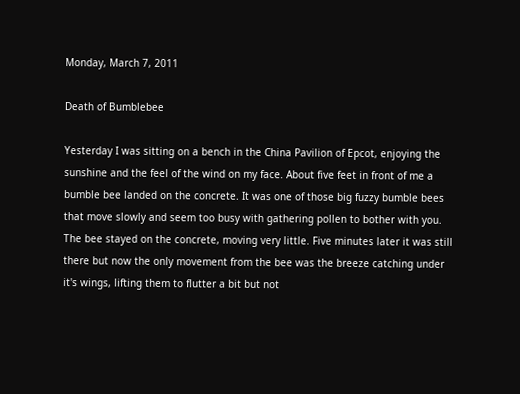Monday, March 7, 2011

Death of Bumblebee

Yesterday I was sitting on a bench in the China Pavilion of Epcot, enjoying the sunshine and the feel of the wind on my face. About five feet in front of me a bumble bee landed on the concrete. It was one of those big fuzzy bumble bees that move slowly and seem too busy with gathering pollen to bother with you. The bee stayed on the concrete, moving very little. Five minutes later it was still there but now the only movement from the bee was the breeze catching under it's wings, lifting them to flutter a bit but not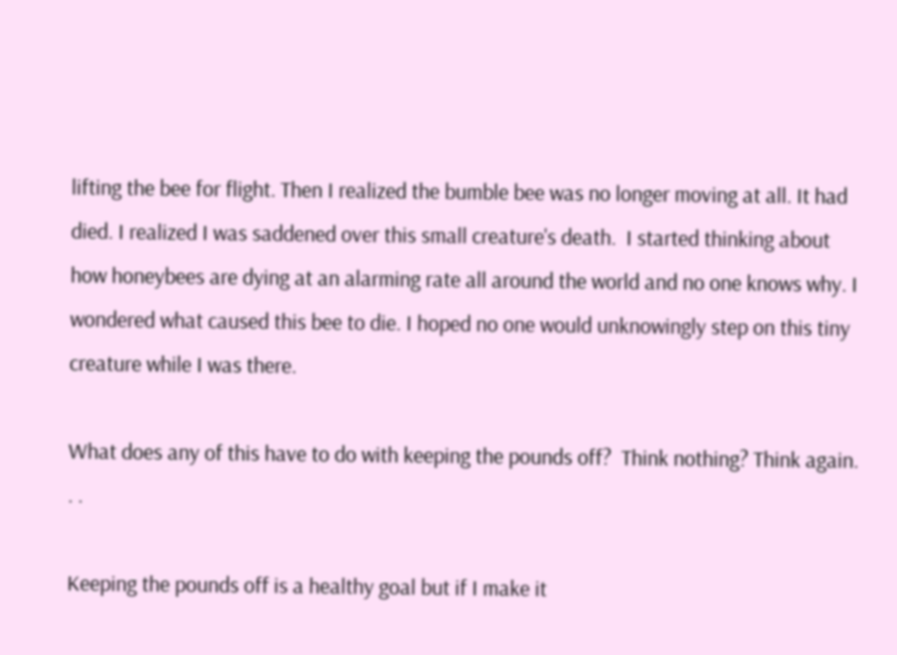lifting the bee for flight. Then I realized the bumble bee was no longer moving at all. It had died. I realized I was saddened over this small creature's death.  I started thinking about how honeybees are dying at an alarming rate all around the world and no one knows why. I wondered what caused this bee to die. I hoped no one would unknowingly step on this tiny creature while I was there.

What does any of this have to do with keeping the pounds off?  Think nothing? Think again. . .

Keeping the pounds off is a healthy goal but if I make it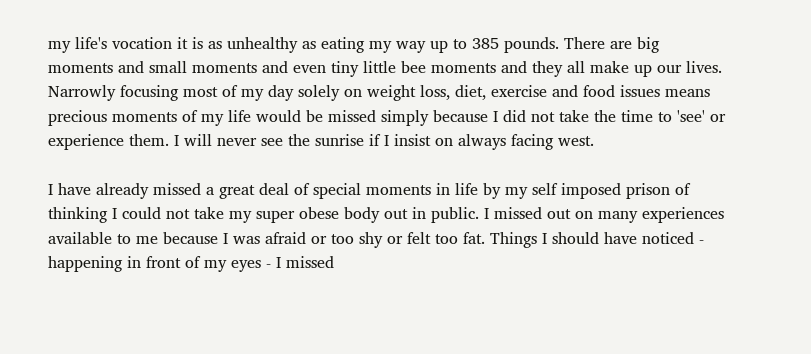my life's vocation it is as unhealthy as eating my way up to 385 pounds. There are big moments and small moments and even tiny little bee moments and they all make up our lives. Narrowly focusing most of my day solely on weight loss, diet, exercise and food issues means precious moments of my life would be missed simply because I did not take the time to 'see' or experience them. I will never see the sunrise if I insist on always facing west.

I have already missed a great deal of special moments in life by my self imposed prison of thinking I could not take my super obese body out in public. I missed out on many experiences available to me because I was afraid or too shy or felt too fat. Things I should have noticed - happening in front of my eyes - I missed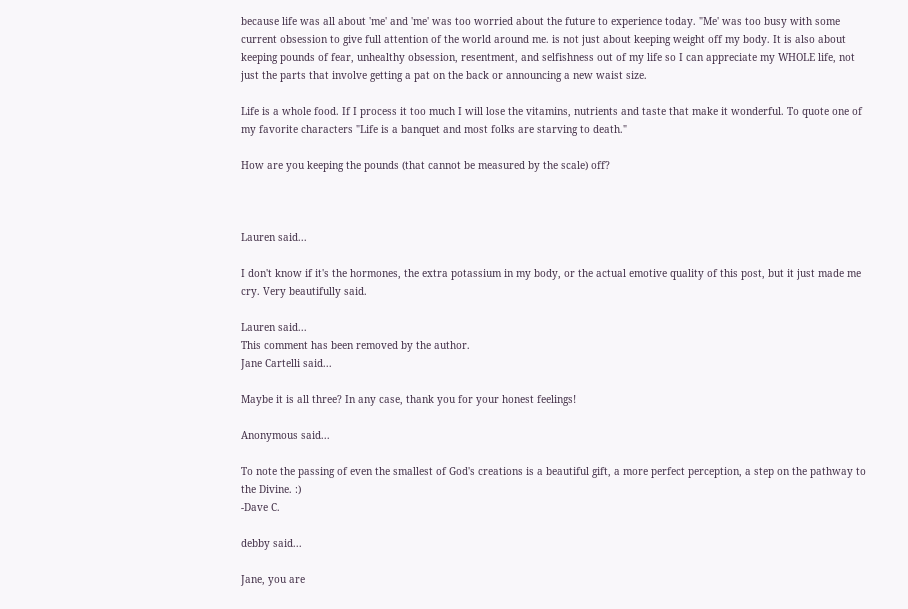because life was all about 'me' and 'me' was too worried about the future to experience today. "Me' was too busy with some current obsession to give full attention of the world around me. is not just about keeping weight off my body. It is also about keeping pounds of fear, unhealthy obsession, resentment, and selfishness out of my life so I can appreciate my WHOLE life, not just the parts that involve getting a pat on the back or announcing a new waist size.

Life is a whole food. If I process it too much I will lose the vitamins, nutrients and taste that make it wonderful. To quote one of my favorite characters "Life is a banquet and most folks are starving to death."

How are you keeping the pounds (that cannot be measured by the scale) off?



Lauren said...

I don't know if it's the hormones, the extra potassium in my body, or the actual emotive quality of this post, but it just made me cry. Very beautifully said.

Lauren said...
This comment has been removed by the author.
Jane Cartelli said...

Maybe it is all three? In any case, thank you for your honest feelings!

Anonymous said...

To note the passing of even the smallest of God's creations is a beautiful gift, a more perfect perception, a step on the pathway to the Divine. :)
-Dave C.

debby said...

Jane, you are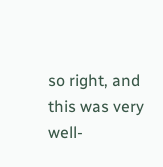so right, and this was very well-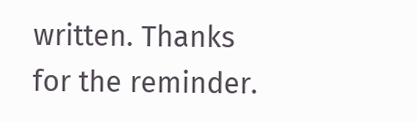written. Thanks for the reminder.